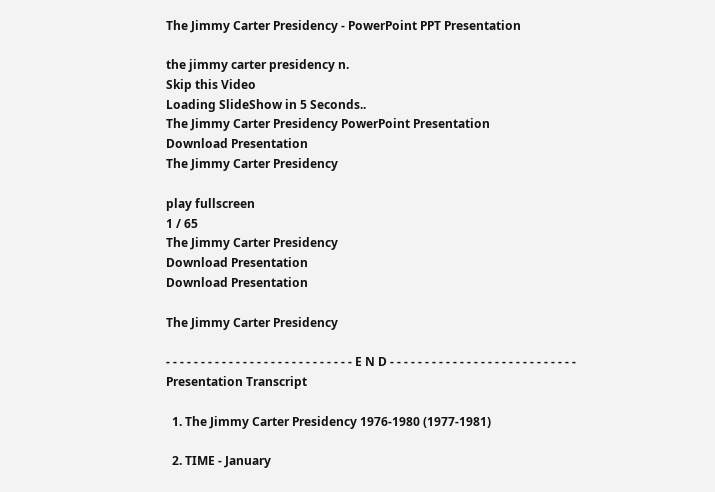The Jimmy Carter Presidency - PowerPoint PPT Presentation

the jimmy carter presidency n.
Skip this Video
Loading SlideShow in 5 Seconds..
The Jimmy Carter Presidency PowerPoint Presentation
Download Presentation
The Jimmy Carter Presidency

play fullscreen
1 / 65
The Jimmy Carter Presidency
Download Presentation
Download Presentation

The Jimmy Carter Presidency

- - - - - - - - - - - - - - - - - - - - - - - - - - - E N D - - - - - - - - - - - - - - - - - - - - - - - - - - -
Presentation Transcript

  1. The Jimmy Carter Presidency 1976-1980 (1977-1981)

  2. TIME - January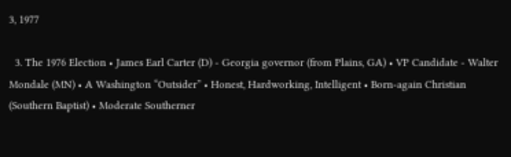3, 1977

  3. The 1976 Election • James Earl Carter (D) - Georgia governor (from Plains, GA) • VP Candidate - Walter Mondale (MN) • A Washington “Outsider” • Honest, Hardworking, Intelligent • Born-again Christian (Southern Baptist) • Moderate Southerner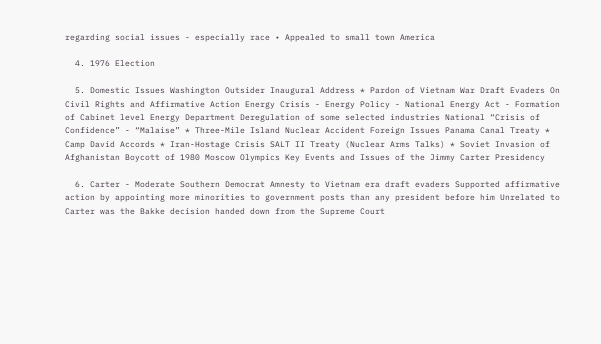regarding social issues - especially race • Appealed to small town America

  4. 1976 Election

  5. Domestic Issues Washington Outsider Inaugural Address * Pardon of Vietnam War Draft Evaders On Civil Rights and Affirmative Action Energy Crisis - Energy Policy - National Energy Act - Formation of Cabinet level Energy Department Deregulation of some selected industries National “Crisis of Confidence” - “Malaise” * Three-Mile Island Nuclear Accident Foreign Issues Panama Canal Treaty * Camp David Accords * Iran-Hostage Crisis SALT II Treaty (Nuclear Arms Talks) * Soviet Invasion of Afghanistan Boycott of 1980 Moscow Olympics Key Events and Issues of the Jimmy Carter Presidency

  6. Carter - Moderate Southern Democrat Amnesty to Vietnam era draft evaders Supported affirmative action by appointing more minorities to government posts than any president before him Unrelated to Carter was the Bakke decision handed down from the Supreme Court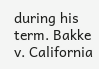during his term. Bakke v. California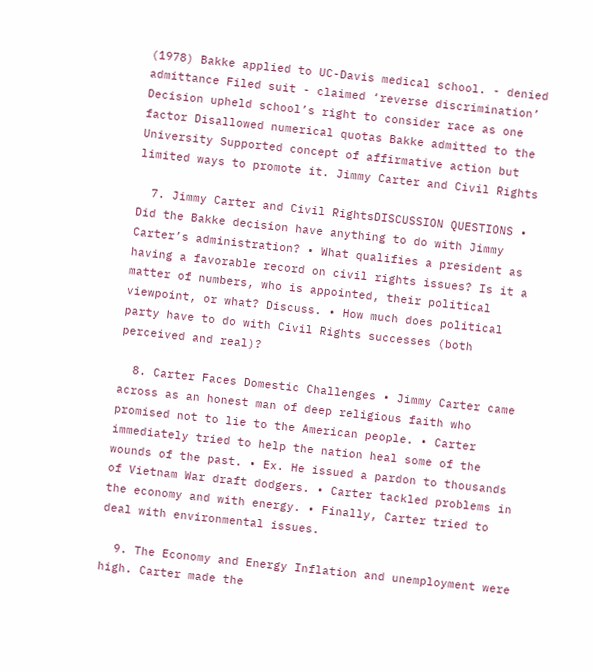(1978) Bakke applied to UC-Davis medical school. - denied admittance Filed suit - claimed ‘reverse discrimination’ Decision upheld school’s right to consider race as one factor Disallowed numerical quotas Bakke admitted to the University Supported concept of affirmative action but limited ways to promote it. Jimmy Carter and Civil Rights

  7. Jimmy Carter and Civil RightsDISCUSSION QUESTIONS • Did the Bakke decision have anything to do with Jimmy Carter’s administration? • What qualifies a president as having a favorable record on civil rights issues? Is it a matter of numbers, who is appointed, their political viewpoint, or what? Discuss. • How much does political party have to do with Civil Rights successes (both perceived and real)?

  8. Carter Faces Domestic Challenges • Jimmy Carter came across as an honest man of deep religious faith who promised not to lie to the American people. • Carter immediately tried to help the nation heal some of the wounds of the past. • Ex. He issued a pardon to thousands of Vietnam War draft dodgers. • Carter tackled problems in the economy and with energy. • Finally, Carter tried to deal with environmental issues.

  9. The Economy and Energy Inflation and unemployment were high. Carter made the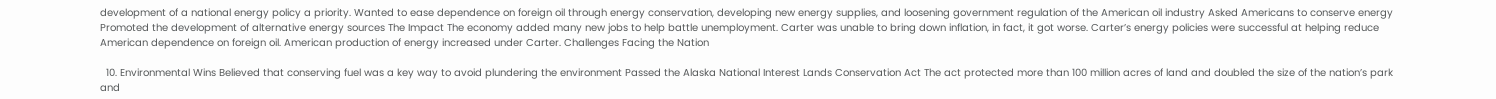development of a national energy policy a priority. Wanted to ease dependence on foreign oil through energy conservation, developing new energy supplies, and loosening government regulation of the American oil industry Asked Americans to conserve energy Promoted the development of alternative energy sources The Impact The economy added many new jobs to help battle unemployment. Carter was unable to bring down inflation, in fact, it got worse. Carter’s energy policies were successful at helping reduce American dependence on foreign oil. American production of energy increased under Carter. Challenges Facing the Nation

  10. Environmental Wins Believed that conserving fuel was a key way to avoid plundering the environment Passed the Alaska National Interest Lands Conservation Act The act protected more than 100 million acres of land and doubled the size of the nation’s park and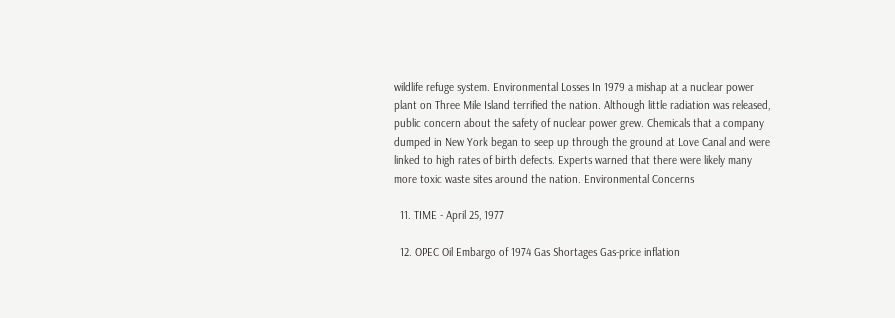wildlife refuge system. Environmental Losses In 1979 a mishap at a nuclear power plant on Three Mile Island terrified the nation. Although little radiation was released, public concern about the safety of nuclear power grew. Chemicals that a company dumped in New York began to seep up through the ground at Love Canal and were linked to high rates of birth defects. Experts warned that there were likely many more toxic waste sites around the nation. Environmental Concerns

  11. TIME - April 25, 1977

  12. OPEC Oil Embargo of 1974 Gas Shortages Gas-price inflation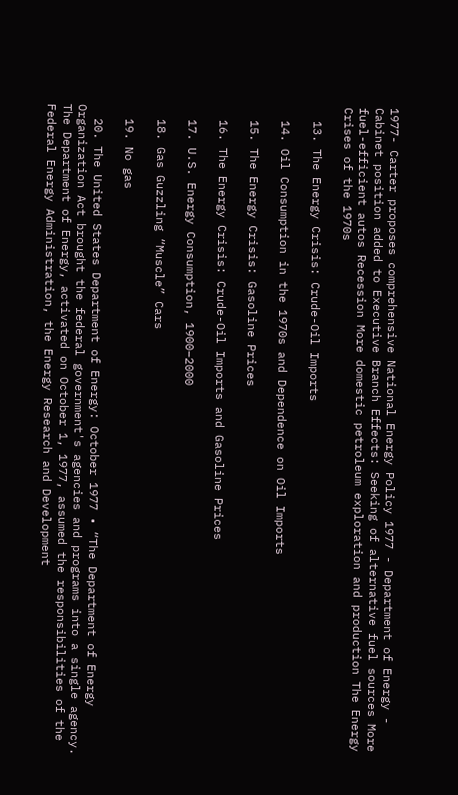1977- Carter proposes comprehensive National Energy Policy 1977 - Department of Energy - Cabinet position added to Executive Branch Effects: Seeking of alternative fuel sources More fuel-efficient autos Recession More domestic petroleum exploration and production The Energy Crises of the 1970s

  13. The Energy Crisis: Crude-Oil Imports

  14. Oil Consumption in the 1970s and Dependence on Oil Imports

  15. The Energy Crisis: Gasoline Prices

  16. The Energy Crisis: Crude-Oil Imports and Gasoline Prices

  17. U.S. Energy Consumption, 1900–2000

  18. Gas Guzzling “Muscle” Cars

  19. No gas

  20. The United States Department of Energy: October 1977 • “The Department of Energy Organization Act brought the federal government's agencies and programs into a single agency. The Department of Energy, activated on October 1, 1977, assumed the responsibilities of the Federal Energy Administration, the Energy Research and Development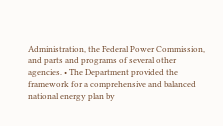Administration, the Federal Power Commission, and parts and programs of several other agencies. • The Department provided the framework for a comprehensive and balanced national energy plan by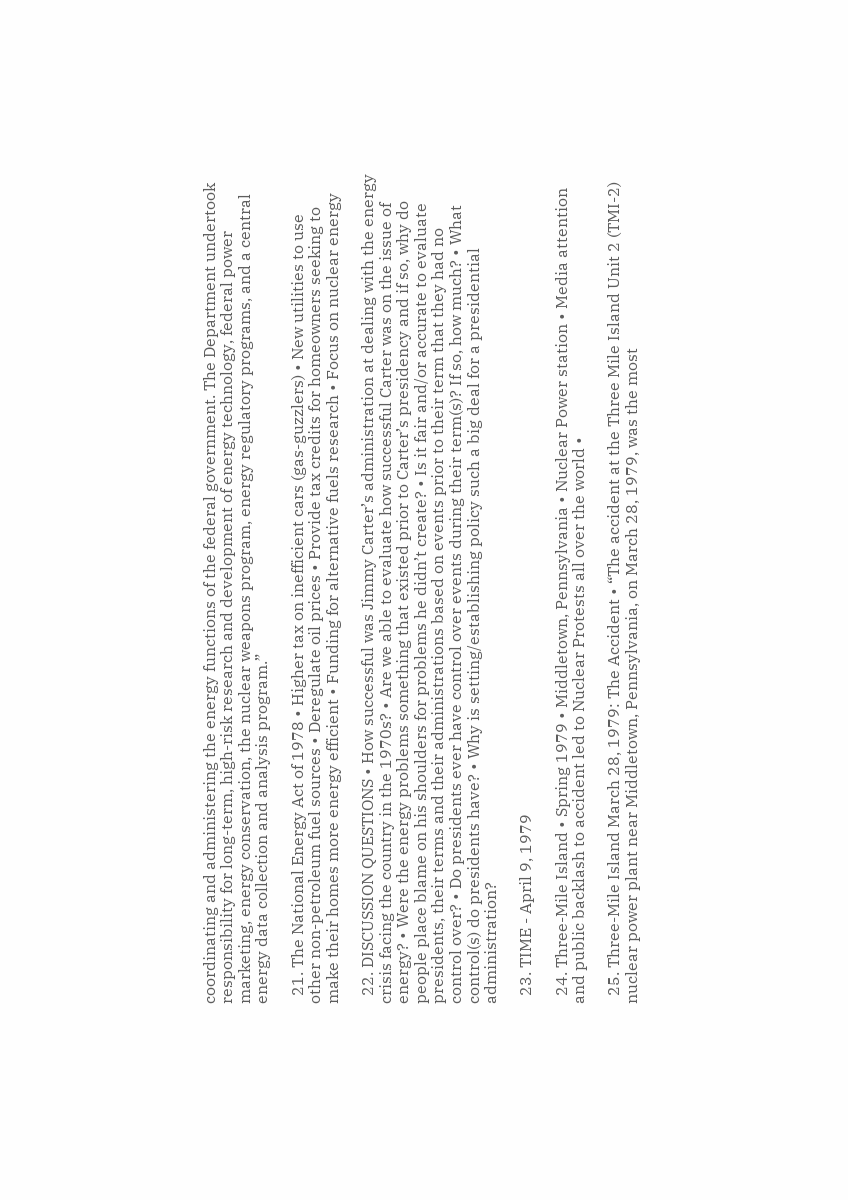coordinating and administering the energy functions of the federal government. The Department undertook responsibility for long-term, high-risk research and development of energy technology, federal power marketing, energy conservation, the nuclear weapons program, energy regulatory programs, and a central energy data collection and analysis program.”

  21. The National Energy Act of 1978 • Higher tax on inefficient cars (gas-guzzlers) • New utilities to use other non-petroleum fuel sources • Deregulate oil prices • Provide tax credits for homeowners seeking to make their homes more energy efficient • Funding for alternative fuels research • Focus on nuclear energy

  22. DISCUSSION QUESTIONS • How successful was Jimmy Carter’s administration at dealing with the energy crisis facing the country in the 1970s? • Are we able to evaluate how successful Carter was on the issue of energy? • Were the energy problems something that existed prior to Carter’s presidency and if so, why do people place blame on his shoulders for problems he didn’t create? • Is it fair and/or accurate to evaluate presidents, their terms and their administrations based on events prior to their term that they had no control over? • Do presidents ever have control over events during their term(s)? If so, how much? • What control(s) do presidents have? • Why is setting/establishing policy such a big deal for a presidential administration?

  23. TIME - April 9, 1979

  24. Three-Mile Island • Spring 1979 • Middletown, Pennsylvania • Nuclear Power station • Media attention and public backlash to accident led to Nuclear Protests all over the world •

  25. Three-Mile Island March 28, 1979: The Accident • “The accident at the Three Mile Island Unit 2 (TMI-2) nuclear power plant near Middletown, Pennsylvania, on March 28, 1979, was the most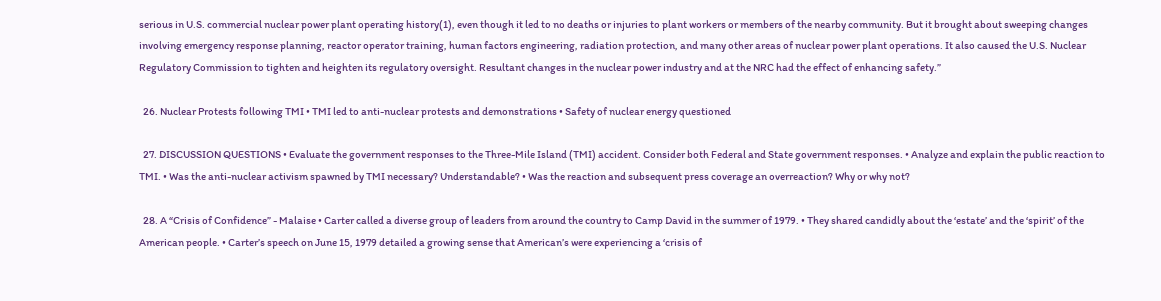serious in U.S. commercial nuclear power plant operating history(1), even though it led to no deaths or injuries to plant workers or members of the nearby community. But it brought about sweeping changes involving emergency response planning, reactor operator training, human factors engineering, radiation protection, and many other areas of nuclear power plant operations. It also caused the U.S. Nuclear Regulatory Commission to tighten and heighten its regulatory oversight. Resultant changes in the nuclear power industry and at the NRC had the effect of enhancing safety.”

  26. Nuclear Protests following TMI • TMI led to anti-nuclear protests and demonstrations • Safety of nuclear energy questioned

  27. DISCUSSION QUESTIONS • Evaluate the government responses to the Three-Mile Island (TMI) accident. Consider both Federal and State government responses. • Analyze and explain the public reaction to TMI. • Was the anti-nuclear activism spawned by TMI necessary? Understandable? • Was the reaction and subsequent press coverage an overreaction? Why or why not?

  28. A “Crisis of Confidence” - Malaise • Carter called a diverse group of leaders from around the country to Camp David in the summer of 1979. • They shared candidly about the ‘estate’ and the ‘spirit’ of the American people. • Carter’s speech on June 15, 1979 detailed a growing sense that American’s were experiencing a ‘crisis of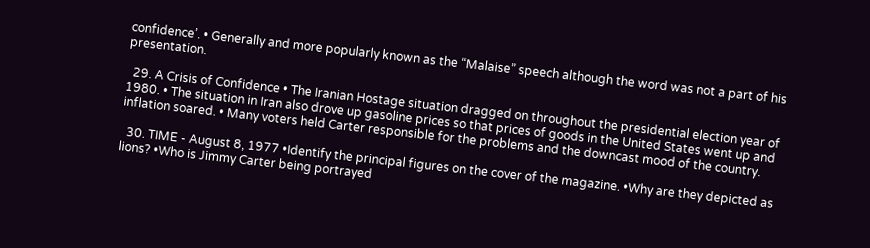confidence’. • Generally and more popularly known as the “Malaise” speech although the word was not a part of his presentation.

  29. A Crisis of Confidence • The Iranian Hostage situation dragged on throughout the presidential election year of 1980. • The situation in Iran also drove up gasoline prices so that prices of goods in the United States went up and inflation soared. • Many voters held Carter responsible for the problems and the downcast mood of the country.

  30. TIME - August 8, 1977 •Identify the principal figures on the cover of the magazine. •Why are they depicted as lions? •Who is Jimmy Carter being portrayed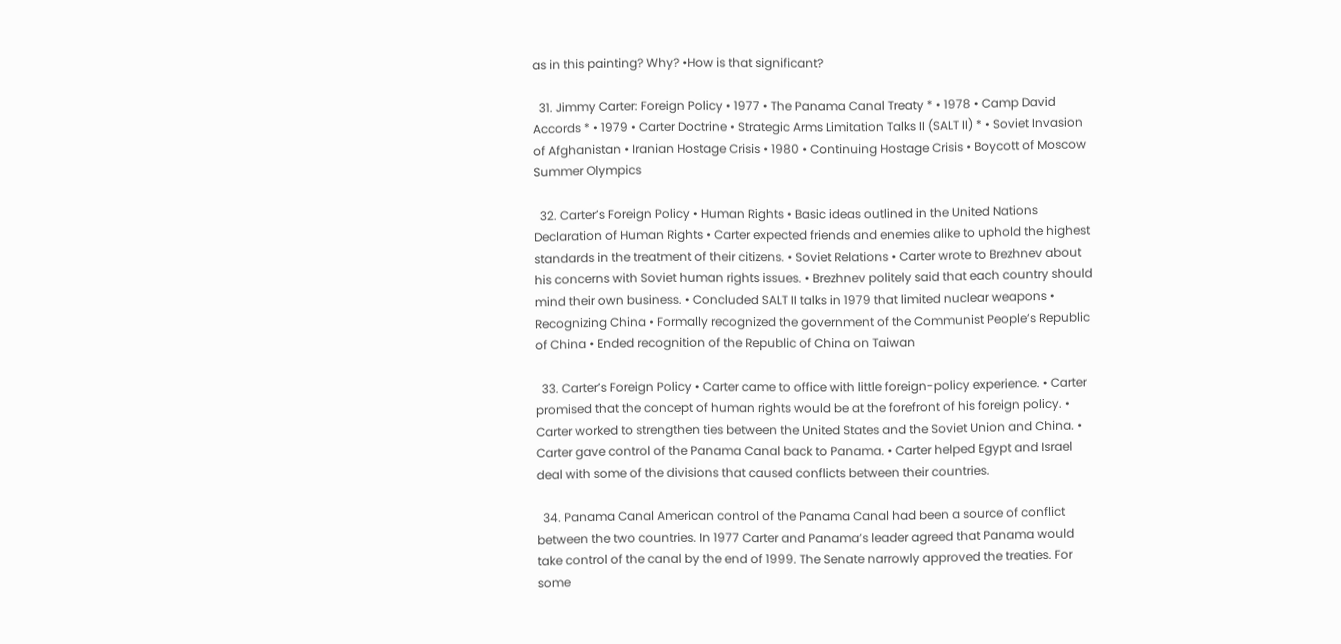as in this painting? Why? •How is that significant?

  31. Jimmy Carter: Foreign Policy • 1977 • The Panama Canal Treaty * • 1978 • Camp David Accords * • 1979 • Carter Doctrine • Strategic Arms Limitation Talks II (SALT II) * • Soviet Invasion of Afghanistan • Iranian Hostage Crisis • 1980 • Continuing Hostage Crisis • Boycott of Moscow Summer Olympics

  32. Carter’s Foreign Policy • Human Rights • Basic ideas outlined in the United Nations Declaration of Human Rights • Carter expected friends and enemies alike to uphold the highest standards in the treatment of their citizens. • Soviet Relations • Carter wrote to Brezhnev about his concerns with Soviet human rights issues. • Brezhnev politely said that each country should mind their own business. • Concluded SALT II talks in 1979 that limited nuclear weapons • Recognizing China • Formally recognized the government of the Communist People’s Republic of China • Ended recognition of the Republic of China on Taiwan

  33. Carter’s Foreign Policy • Carter came to office with little foreign-policy experience. • Carter promised that the concept of human rights would be at the forefront of his foreign policy. • Carter worked to strengthen ties between the United States and the Soviet Union and China. • Carter gave control of the Panama Canal back to Panama. • Carter helped Egypt and Israel deal with some of the divisions that caused conflicts between their countries.

  34. Panama Canal American control of the Panama Canal had been a source of conflict between the two countries. In 1977 Carter and Panama’s leader agreed that Panama would take control of the canal by the end of 1999. The Senate narrowly approved the treaties. For some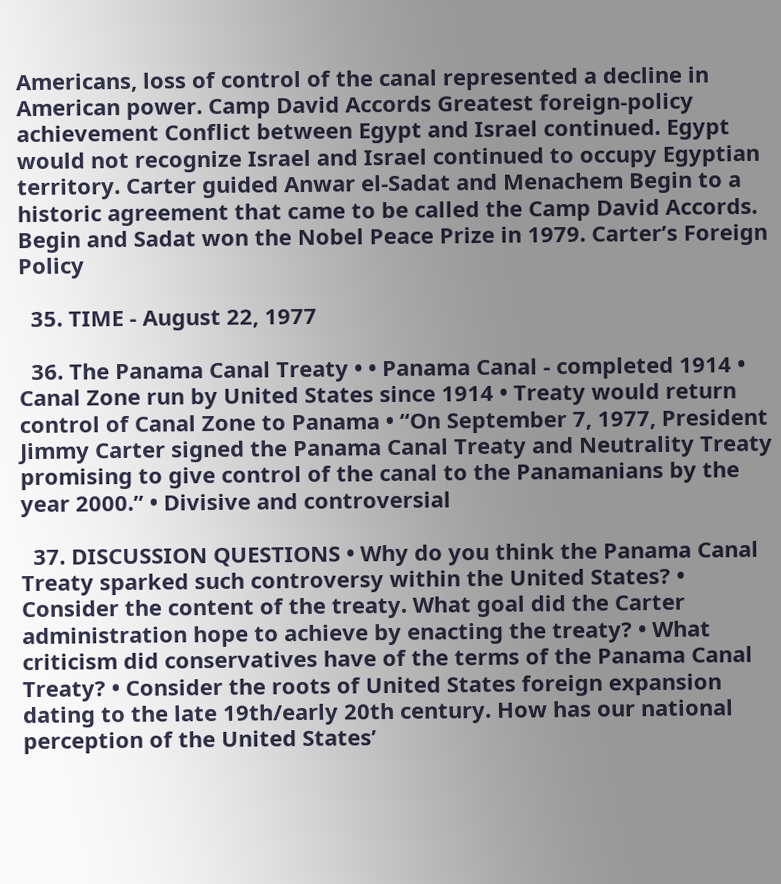Americans, loss of control of the canal represented a decline in American power. Camp David Accords Greatest foreign-policy achievement Conflict between Egypt and Israel continued. Egypt would not recognize Israel and Israel continued to occupy Egyptian territory. Carter guided Anwar el-Sadat and Menachem Begin to a historic agreement that came to be called the Camp David Accords. Begin and Sadat won the Nobel Peace Prize in 1979. Carter’s Foreign Policy

  35. TIME - August 22, 1977

  36. The Panama Canal Treaty • • Panama Canal - completed 1914 • Canal Zone run by United States since 1914 • Treaty would return control of Canal Zone to Panama • “On September 7, 1977, President Jimmy Carter signed the Panama Canal Treaty and Neutrality Treaty promising to give control of the canal to the Panamanians by the year 2000.” • Divisive and controversial

  37. DISCUSSION QUESTIONS • Why do you think the Panama Canal Treaty sparked such controversy within the United States? • Consider the content of the treaty. What goal did the Carter administration hope to achieve by enacting the treaty? • What criticism did conservatives have of the terms of the Panama Canal Treaty? • Consider the roots of United States foreign expansion dating to the late 19th/early 20th century. How has our national perception of the United States’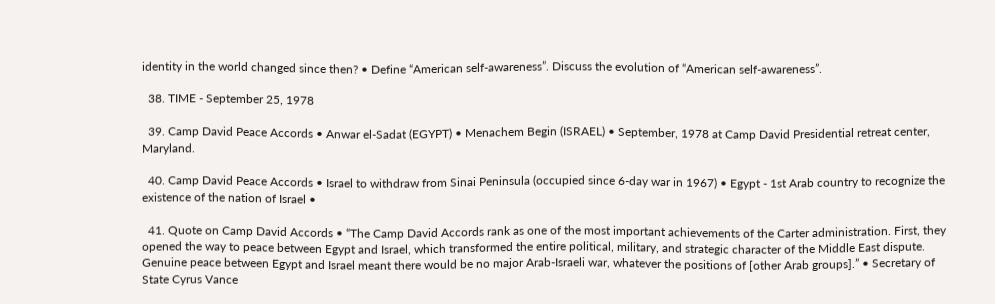identity in the world changed since then? • Define “American self-awareness”. Discuss the evolution of “American self-awareness”.

  38. TIME - September 25, 1978

  39. Camp David Peace Accords • Anwar el-Sadat (EGYPT) • Menachem Begin (ISRAEL) • September, 1978 at Camp David Presidential retreat center, Maryland.

  40. Camp David Peace Accords • Israel to withdraw from Sinai Peninsula (occupied since 6-day war in 1967) • Egypt - 1st Arab country to recognize the existence of the nation of Israel •

  41. Quote on Camp David Accords • “The Camp David Accords rank as one of the most important achievements of the Carter administration. First, they opened the way to peace between Egypt and Israel, which transformed the entire political, military, and strategic character of the Middle East dispute. Genuine peace between Egypt and Israel meant there would be no major Arab-Israeli war, whatever the positions of [other Arab groups].” • Secretary of State Cyrus Vance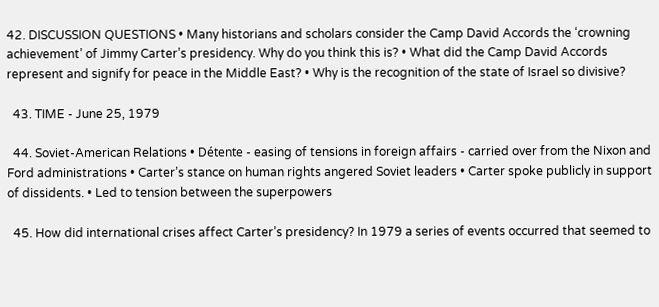42. DISCUSSION QUESTIONS • Many historians and scholars consider the Camp David Accords the ‘crowning achievement’ of Jimmy Carter’s presidency. Why do you think this is? • What did the Camp David Accords represent and signify for peace in the Middle East? • Why is the recognition of the state of Israel so divisive?

  43. TIME - June 25, 1979

  44. Soviet-American Relations • Détente - easing of tensions in foreign affairs - carried over from the Nixon and Ford administrations • Carter’s stance on human rights angered Soviet leaders • Carter spoke publicly in support of dissidents. • Led to tension between the superpowers

  45. How did international crises affect Carter’s presidency? In 1979 a series of events occurred that seemed to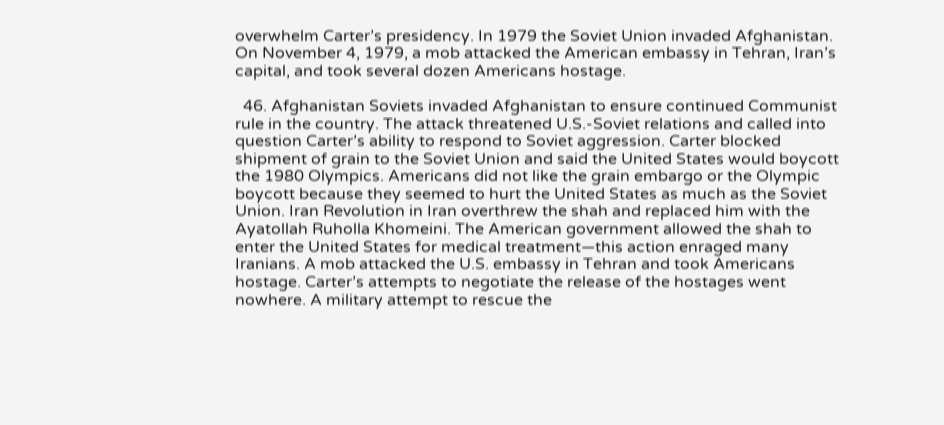overwhelm Carter’s presidency. In 1979 the Soviet Union invaded Afghanistan. On November 4, 1979, a mob attacked the American embassy in Tehran, Iran’s capital, and took several dozen Americans hostage.

  46. Afghanistan Soviets invaded Afghanistan to ensure continued Communist rule in the country. The attack threatened U.S.-Soviet relations and called into question Carter’s ability to respond to Soviet aggression. Carter blocked shipment of grain to the Soviet Union and said the United States would boycott the 1980 Olympics. Americans did not like the grain embargo or the Olympic boycott because they seemed to hurt the United States as much as the Soviet Union. Iran Revolution in Iran overthrew the shah and replaced him with the Ayatollah Ruholla Khomeini. The American government allowed the shah to enter the United States for medical treatment—this action enraged many Iranians. A mob attacked the U.S. embassy in Tehran and took Americans hostage. Carter’s attempts to negotiate the release of the hostages went nowhere. A military attempt to rescue the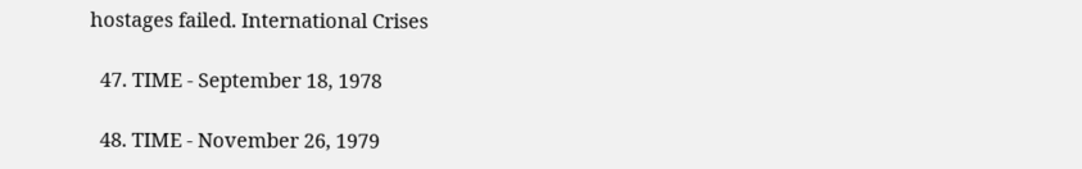hostages failed. International Crises

  47. TIME - September 18, 1978

  48. TIME - November 26, 1979